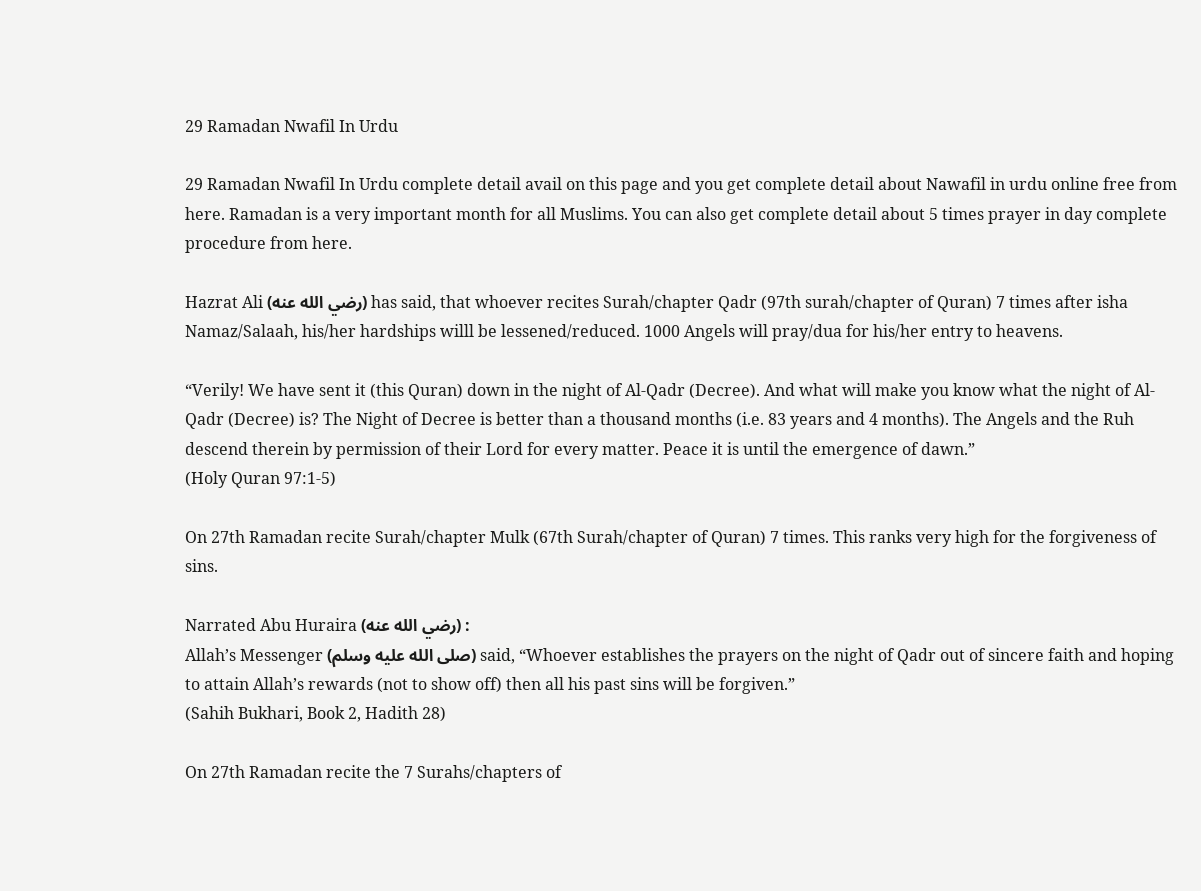29 Ramadan Nwafil In Urdu

29 Ramadan Nwafil In Urdu complete detail avail on this page and you get complete detail about Nawafil in urdu online free from here. Ramadan is a very important month for all Muslims. You can also get complete detail about 5 times prayer in day complete procedure from here.

Hazrat Ali (رضي الله عنه) has said, that whoever recites Surah/chapter Qadr (97th surah/chapter of Quran) 7 times after isha Namaz/Salaah, his/her hardships willl be lessened/reduced. 1000 Angels will pray/dua for his/her entry to heavens.

“Verily! We have sent it (this Quran) down in the night of Al-Qadr (Decree). And what will make you know what the night of Al-Qadr (Decree) is? The Night of Decree is better than a thousand months (i.e. 83 years and 4 months). The Angels and the Ruh descend therein by permission of their Lord for every matter. Peace it is until the emergence of dawn.”
(Holy Quran 97:1-5)

On 27th Ramadan recite Surah/chapter Mulk (67th Surah/chapter of Quran) 7 times. This ranks very high for the forgiveness of sins.

Narrated Abu Huraira (رضي الله عنه) :
Allah’s Messenger (صلى الله عليه وسلم) said, “Whoever establishes the prayers on the night of Qadr out of sincere faith and hoping to attain Allah’s rewards (not to show off) then all his past sins will be forgiven.”
(Sahih Bukhari, Book 2, Hadith 28)

On 27th Ramadan recite the 7 Surahs/chapters of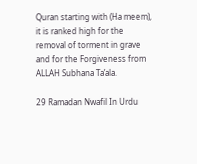Quran starting with (Ha meem), it is ranked high for the removal of torment in grave and for the Forgiveness from ALLAH Subhana Ta’ala.

29 Ramadan Nwafil In Urdu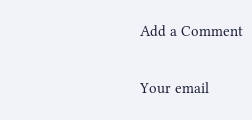Add a Comment

Your email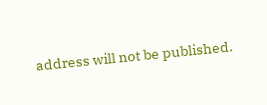address will not be published.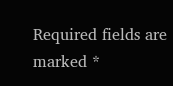Required fields are marked *